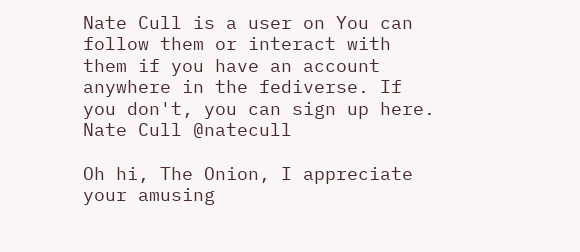Nate Cull is a user on You can follow them or interact with them if you have an account anywhere in the fediverse. If you don't, you can sign up here.
Nate Cull @natecull

Oh hi, The Onion, I appreciate your amusing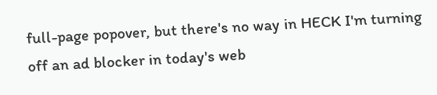full-page popover, but there's no way in HECK I'm turning off an ad blocker in today's web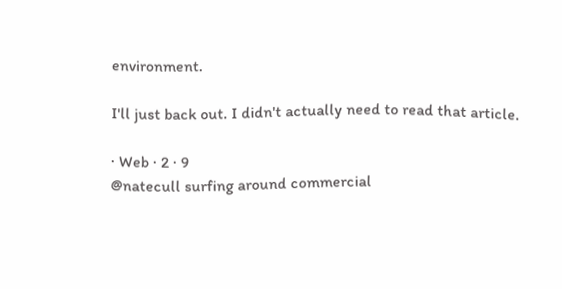environment.

I'll just back out. I didn't actually need to read that article.

· Web · 2 · 9
@natecull surfing around commercial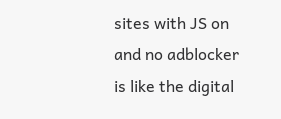sites with JS on and no adblocker is like the digital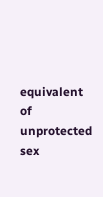equivalent of unprotected sex